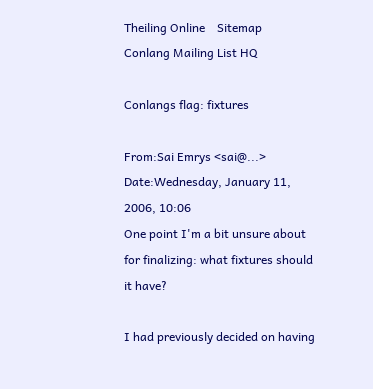Theiling Online    Sitemap    Conlang Mailing List HQ

Conlangs flag: fixtures

From:Sai Emrys <sai@...>
Date:Wednesday, January 11, 2006, 10:06
One point I'm a bit unsure about for finalizing: what fixtures should it have?

I had previously decided on having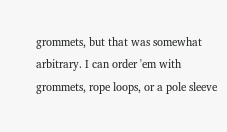grommets, but that was somewhat
arbitrary. I can order 'em with grommets, rope loops, or a pole sleeve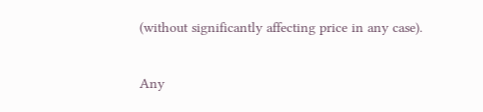(without significantly affecting price in any case).

Any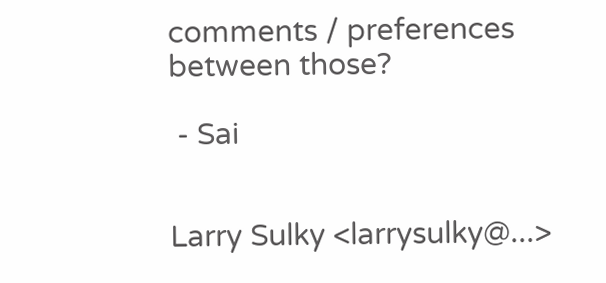comments / preferences between those?

 - Sai


Larry Sulky <larrysulky@...>